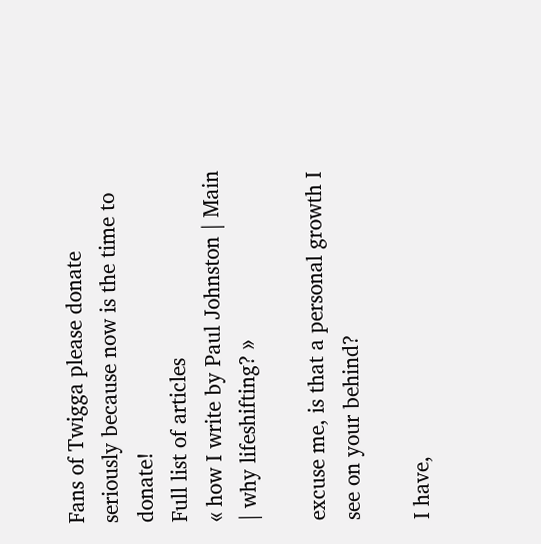Fans of Twigga please donate seriously because now is the time to donate!
Full list of articles
« how I write by Paul Johnston | Main | why lifeshifting? »

excuse me, is that a personal growth I see on your behind?

I have,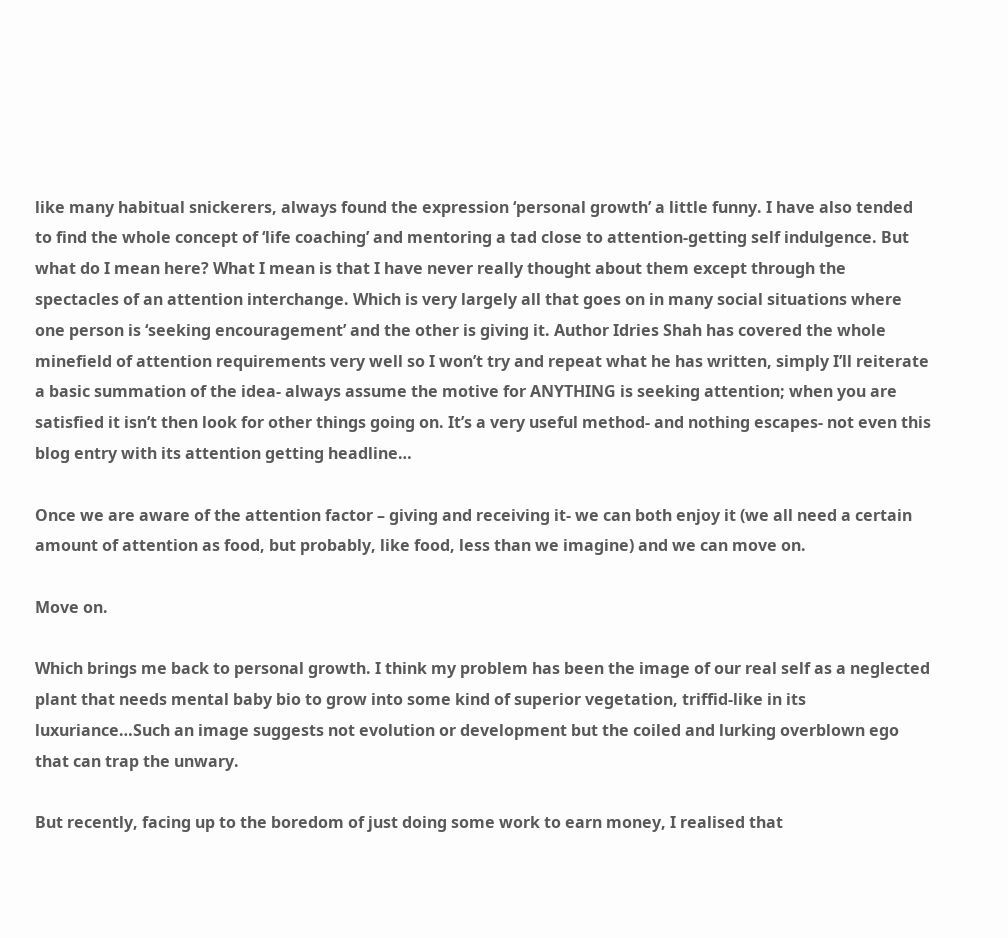like many habitual snickerers, always found the expression ‘personal growth’ a little funny. I have also tended to find the whole concept of ‘life coaching’ and mentoring a tad close to attention-getting self indulgence. But what do I mean here? What I mean is that I have never really thought about them except through the spectacles of an attention interchange. Which is very largely all that goes on in many social situations where one person is ‘seeking encouragement’ and the other is giving it. Author Idries Shah has covered the whole minefield of attention requirements very well so I won’t try and repeat what he has written, simply I’ll reiterate a basic summation of the idea- always assume the motive for ANYTHING is seeking attention; when you are satisfied it isn’t then look for other things going on. It’s a very useful method- and nothing escapes- not even this blog entry with its attention getting headline…

Once we are aware of the attention factor – giving and receiving it- we can both enjoy it (we all need a certain amount of attention as food, but probably, like food, less than we imagine) and we can move on.

Move on.

Which brings me back to personal growth. I think my problem has been the image of our real self as a neglected plant that needs mental baby bio to grow into some kind of superior vegetation, triffid-like in its luxuriance…Such an image suggests not evolution or development but the coiled and lurking overblown ego that can trap the unwary.

But recently, facing up to the boredom of just doing some work to earn money, I realised that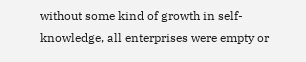without some kind of growth in self-knowledge, all enterprises were empty or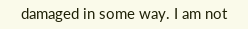damaged in some way. I am not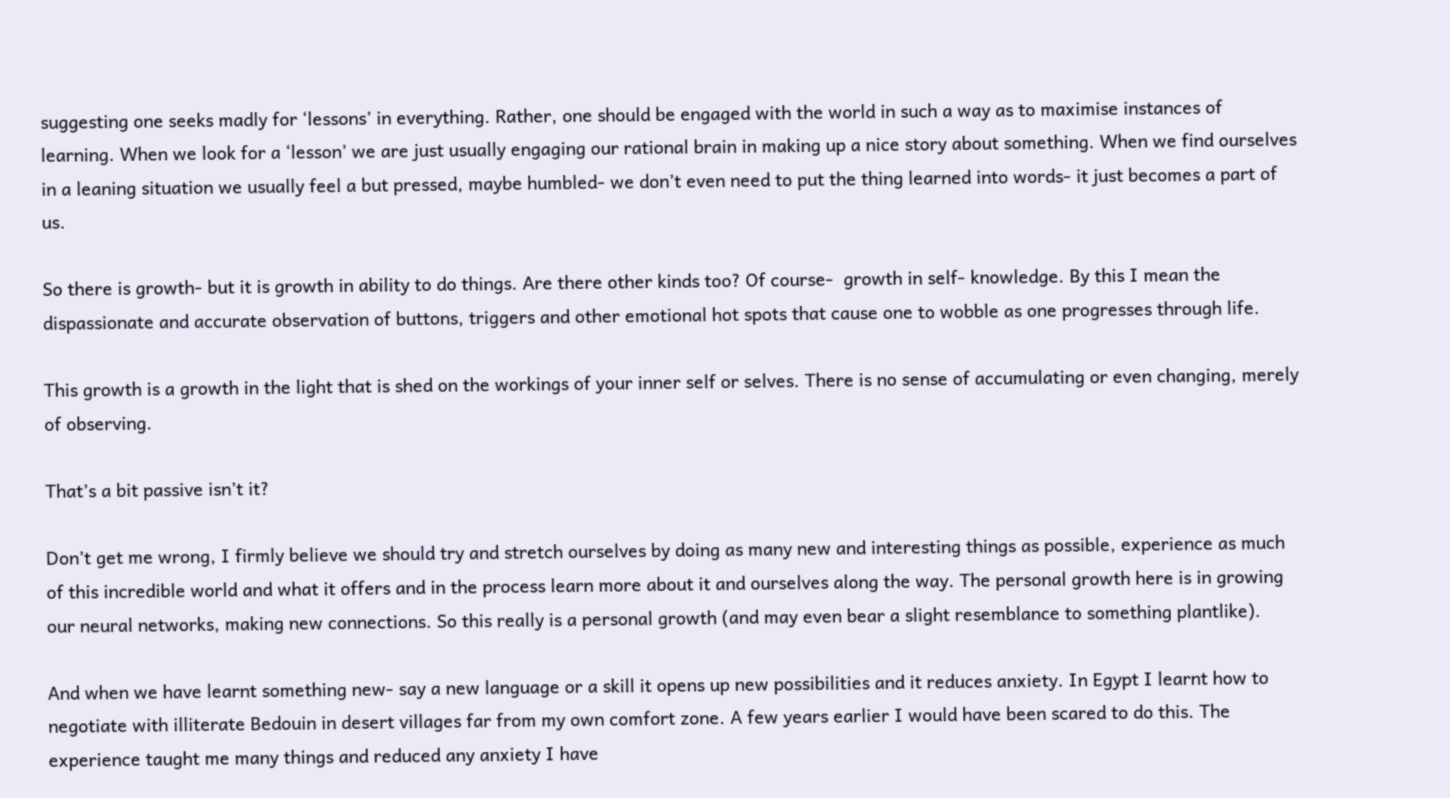suggesting one seeks madly for ‘lessons’ in everything. Rather, one should be engaged with the world in such a way as to maximise instances of learning. When we look for a ‘lesson’ we are just usually engaging our rational brain in making up a nice story about something. When we find ourselves in a leaning situation we usually feel a but pressed, maybe humbled- we don’t even need to put the thing learned into words- it just becomes a part of us.

So there is growth- but it is growth in ability to do things. Are there other kinds too? Of course-  growth in self- knowledge. By this I mean the dispassionate and accurate observation of buttons, triggers and other emotional hot spots that cause one to wobble as one progresses through life.

This growth is a growth in the light that is shed on the workings of your inner self or selves. There is no sense of accumulating or even changing, merely of observing.

That’s a bit passive isn’t it?

Don’t get me wrong, I firmly believe we should try and stretch ourselves by doing as many new and interesting things as possible, experience as much of this incredible world and what it offers and in the process learn more about it and ourselves along the way. The personal growth here is in growing our neural networks, making new connections. So this really is a personal growth (and may even bear a slight resemblance to something plantlike).

And when we have learnt something new- say a new language or a skill it opens up new possibilities and it reduces anxiety. In Egypt I learnt how to negotiate with illiterate Bedouin in desert villages far from my own comfort zone. A few years earlier I would have been scared to do this. The experience taught me many things and reduced any anxiety I have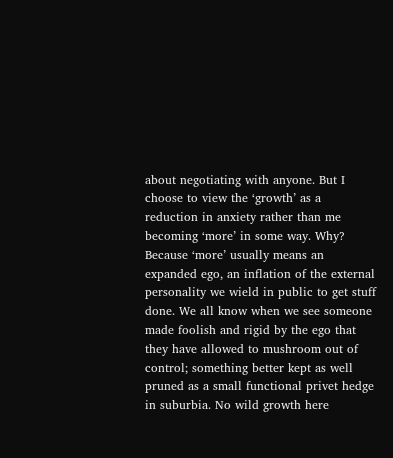about negotiating with anyone. But I choose to view the ‘growth’ as a reduction in anxiety rather than me becoming ‘more’ in some way. Why? Because ‘more’ usually means an expanded ego, an inflation of the external personality we wield in public to get stuff done. We all know when we see someone made foolish and rigid by the ego that they have allowed to mushroom out of control; something better kept as well pruned as a small functional privet hedge in suburbia. No wild growth here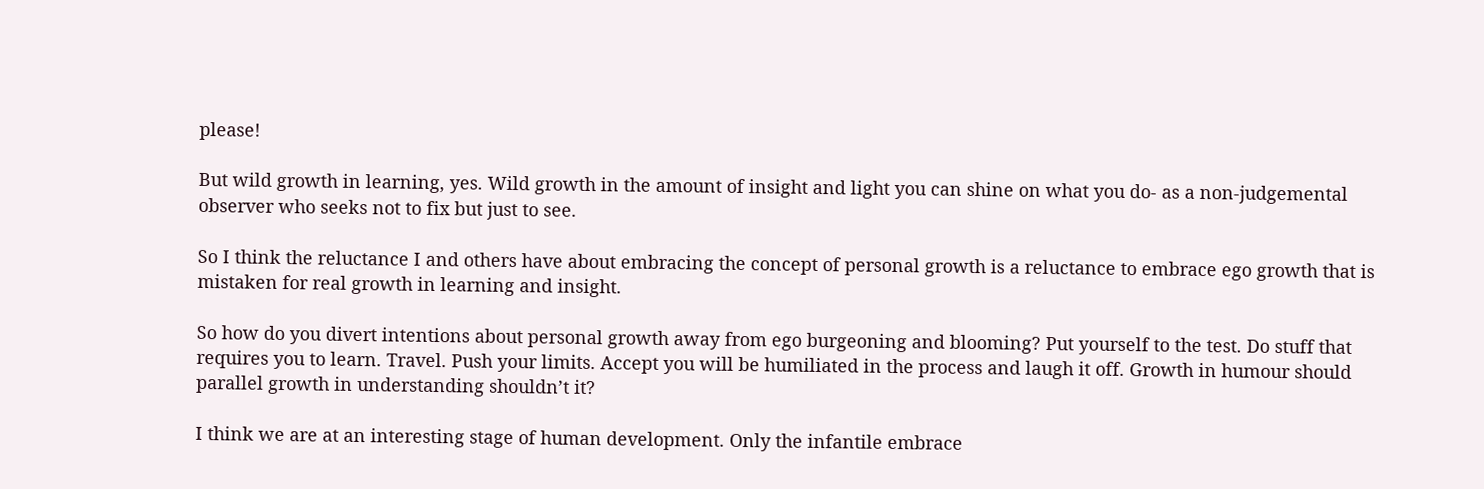please!

But wild growth in learning, yes. Wild growth in the amount of insight and light you can shine on what you do- as a non-judgemental observer who seeks not to fix but just to see.

So I think the reluctance I and others have about embracing the concept of personal growth is a reluctance to embrace ego growth that is mistaken for real growth in learning and insight.

So how do you divert intentions about personal growth away from ego burgeoning and blooming? Put yourself to the test. Do stuff that requires you to learn. Travel. Push your limits. Accept you will be humiliated in the process and laugh it off. Growth in humour should parallel growth in understanding shouldn’t it?

I think we are at an interesting stage of human development. Only the infantile embrace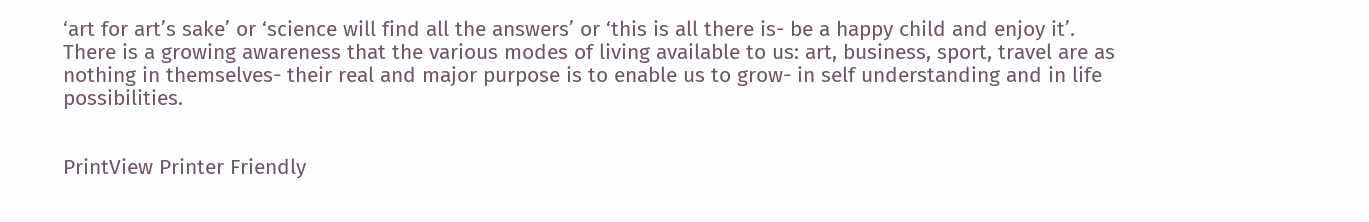‘art for art’s sake’ or ‘science will find all the answers’ or ‘this is all there is- be a happy child and enjoy it’. There is a growing awareness that the various modes of living available to us: art, business, sport, travel are as nothing in themselves- their real and major purpose is to enable us to grow- in self understanding and in life possibilities.


PrintView Printer Friendly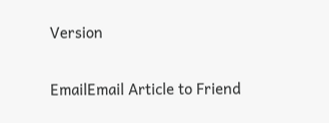Version

EmailEmail Article to Friend